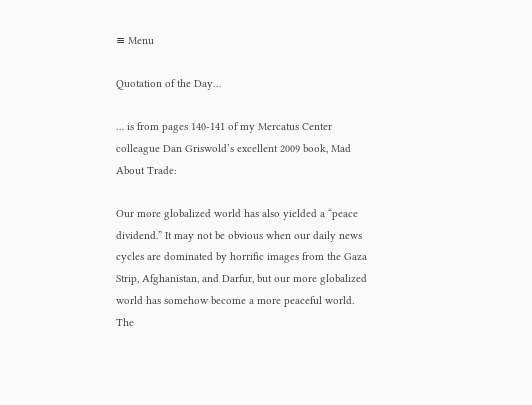≡ Menu

Quotation of the Day…

… is from pages 140-141 of my Mercatus Center colleague Dan Griswold’s excellent 2009 book, Mad About Trade:

Our more globalized world has also yielded a “peace dividend.” It may not be obvious when our daily news cycles are dominated by horrific images from the Gaza Strip, Afghanistan, and Darfur, but our more globalized world has somehow become a more peaceful world. The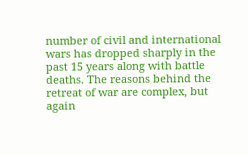number of civil and international wars has dropped sharply in the past 15 years along with battle deaths. The reasons behind the retreat of war are complex, but again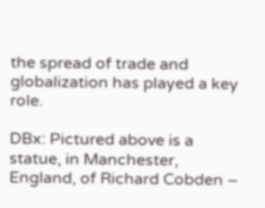the spread of trade and globalization has played a key role.

DBx: Pictured above is a statue, in Manchester, England, of Richard Cobden –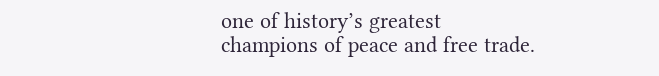one of history’s greatest champions of peace and free trade.